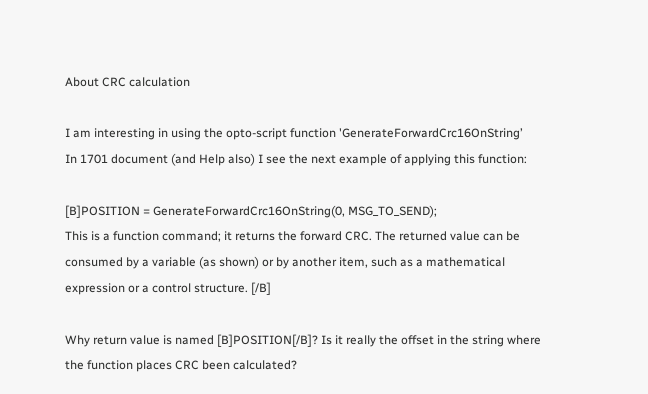About CRC calculation

I am interesting in using the opto-script function 'GenerateForwardCrc16OnString’
In 1701 document (and Help also) I see the next example of applying this function:

[B]POSITION = GenerateForwardCrc16OnString(0, MSG_TO_SEND);
This is a function command; it returns the forward CRC. The returned value can be consumed by a variable (as shown) or by another item, such as a mathematical expression or a control structure. [/B]

Why return value is named [B]POSITION[/B]? Is it really the offset in the string where the function places CRC been calculated?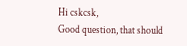Hi cskcsk,
Good question, that should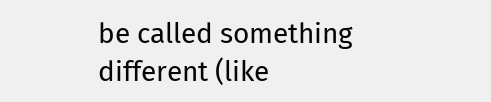be called something different (like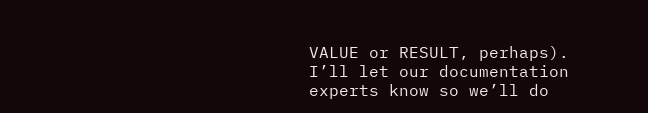VALUE or RESULT, perhaps). I’ll let our documentation experts know so we’ll do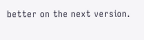better on the next version.